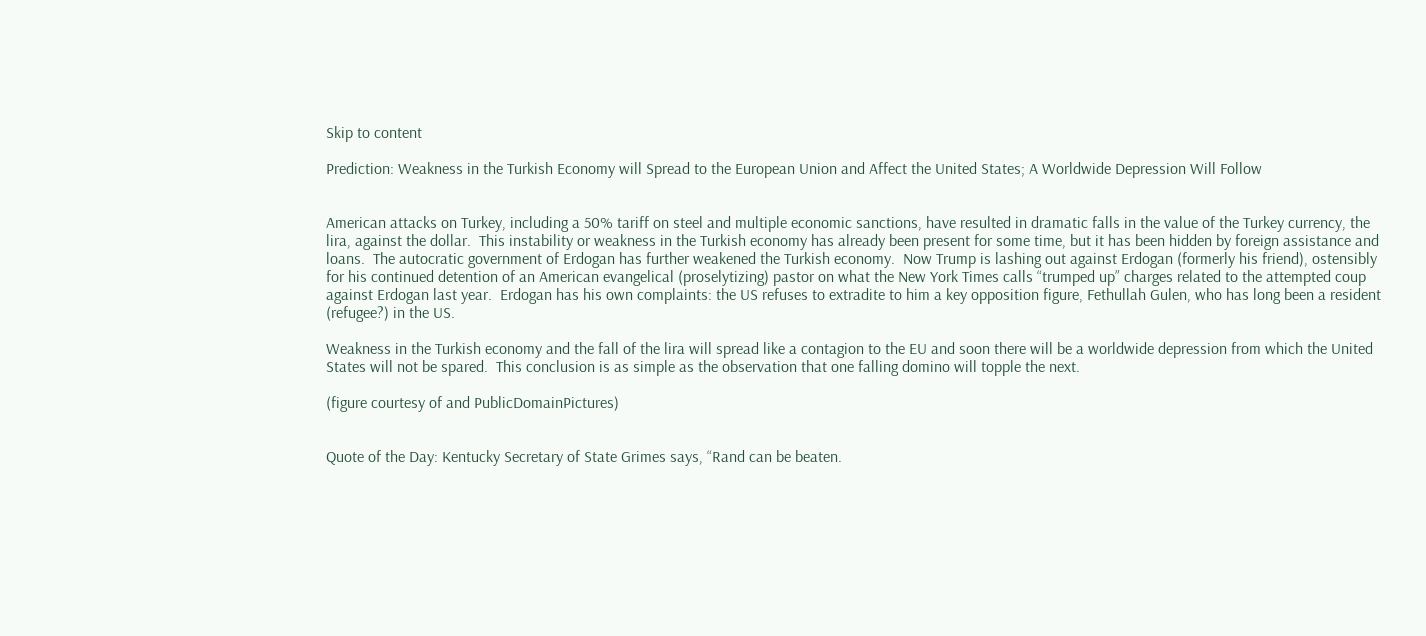Skip to content

Prediction: Weakness in the Turkish Economy will Spread to the European Union and Affect the United States; A Worldwide Depression Will Follow


American attacks on Turkey, including a 50% tariff on steel and multiple economic sanctions, have resulted in dramatic falls in the value of the Turkey currency, the lira, against the dollar.  This instability or weakness in the Turkish economy has already been present for some time, but it has been hidden by foreign assistance and loans.  The autocratic government of Erdogan has further weakened the Turkish economy.  Now Trump is lashing out against Erdogan (formerly his friend), ostensibly for his continued detention of an American evangelical (proselytizing) pastor on what the New York Times calls “trumped up” charges related to the attempted coup against Erdogan last year.  Erdogan has his own complaints: the US refuses to extradite to him a key opposition figure, Fethullah Gulen, who has long been a resident (refugee?) in the US.

Weakness in the Turkish economy and the fall of the lira will spread like a contagion to the EU and soon there will be a worldwide depression from which the United States will not be spared.  This conclusion is as simple as the observation that one falling domino will topple the next.

(figure courtesy of and PublicDomainPictures)


Quote of the Day: Kentucky Secretary of State Grimes says, “Rand can be beaten.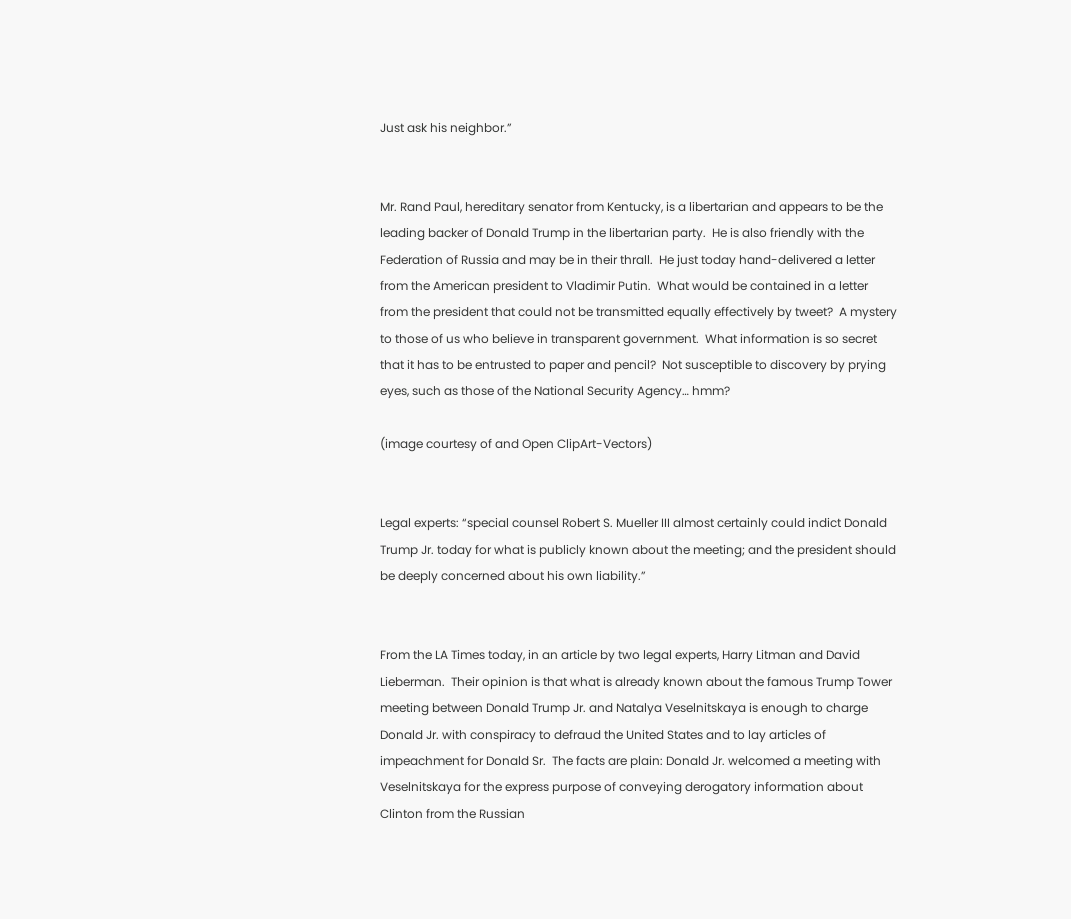Just ask his neighbor.”


Mr. Rand Paul, hereditary senator from Kentucky, is a libertarian and appears to be the leading backer of Donald Trump in the libertarian party.  He is also friendly with the Federation of Russia and may be in their thrall.  He just today hand-delivered a letter from the American president to Vladimir Putin.  What would be contained in a letter from the president that could not be transmitted equally effectively by tweet?  A mystery to those of us who believe in transparent government.  What information is so secret that it has to be entrusted to paper and pencil?  Not susceptible to discovery by prying eyes, such as those of the National Security Agency… hmm?

(image courtesy of and Open ClipArt-Vectors)


Legal experts: “special counsel Robert S. Mueller III almost certainly could indict Donald Trump Jr. today for what is publicly known about the meeting; and the president should be deeply concerned about his own liability.”


From the LA Times today, in an article by two legal experts, Harry Litman and David Lieberman.  Their opinion is that what is already known about the famous Trump Tower meeting between Donald Trump Jr. and Natalya Veselnitskaya is enough to charge Donald Jr. with conspiracy to defraud the United States and to lay articles of impeachment for Donald Sr.  The facts are plain: Donald Jr. welcomed a meeting with Veselnitskaya for the express purpose of conveying derogatory information about Clinton from the Russian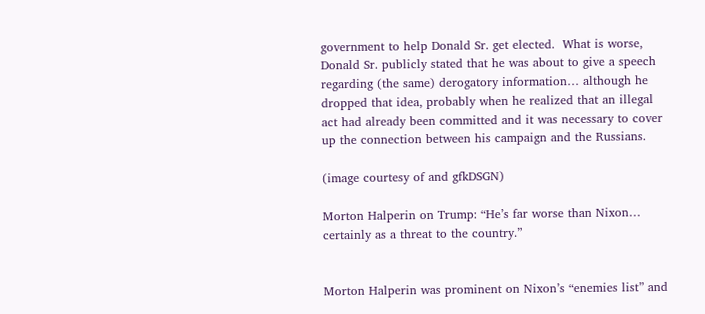government to help Donald Sr. get elected.  What is worse, Donald Sr. publicly stated that he was about to give a speech regarding (the same) derogatory information… although he dropped that idea, probably when he realized that an illegal act had already been committed and it was necessary to cover up the connection between his campaign and the Russians.

(image courtesy of and gfkDSGN)

Morton Halperin on Trump: “He’s far worse than Nixon… certainly as a threat to the country.”


Morton Halperin was prominent on Nixon’s “enemies list” and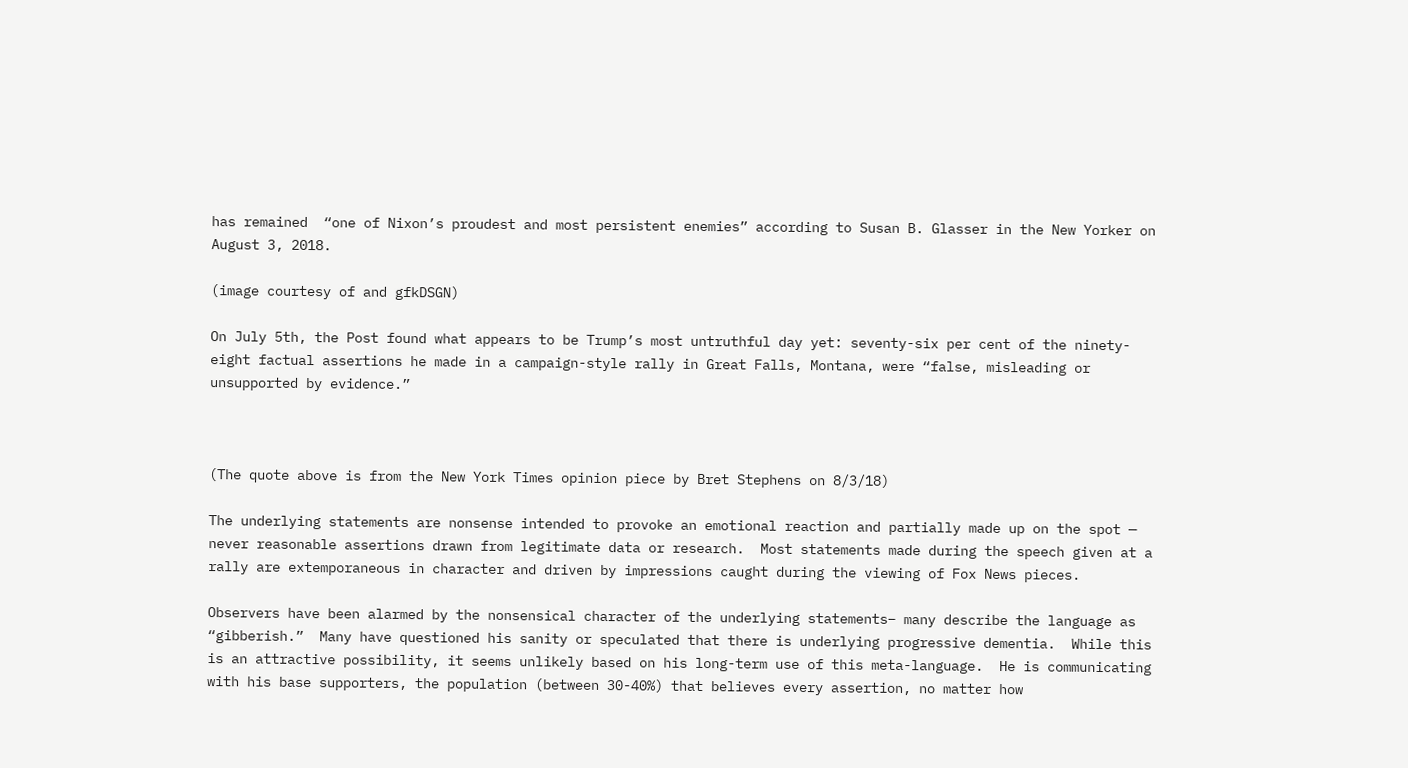has remained  “one of Nixon’s proudest and most persistent enemies” according to Susan B. Glasser in the New Yorker on August 3, 2018.

(image courtesy of and gfkDSGN)

On July 5th, the Post found what appears to be Trump’s most untruthful day yet: seventy-six per cent of the ninety-eight factual assertions he made in a campaign-style rally in Great Falls, Montana, were “false, misleading or unsupported by evidence.”



(The quote above is from the New York Times opinion piece by Bret Stephens on 8/3/18)

The underlying statements are nonsense intended to provoke an emotional reaction and partially made up on the spot — never reasonable assertions drawn from legitimate data or research.  Most statements made during the speech given at a rally are extemporaneous in character and driven by impressions caught during the viewing of Fox News pieces.

Observers have been alarmed by the nonsensical character of the underlying statements– many describe the language as “gibberish.”  Many have questioned his sanity or speculated that there is underlying progressive dementia.  While this is an attractive possibility, it seems unlikely based on his long-term use of this meta-language.  He is communicating with his base supporters, the population (between 30-40%) that believes every assertion, no matter how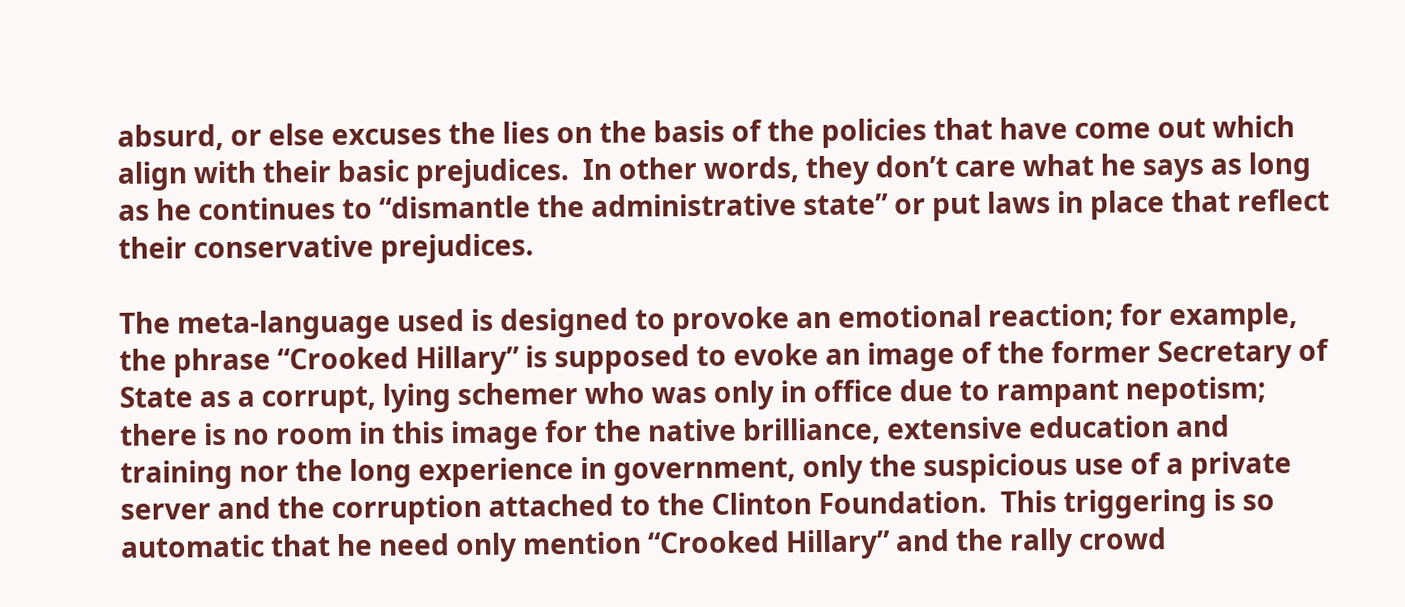absurd, or else excuses the lies on the basis of the policies that have come out which align with their basic prejudices.  In other words, they don’t care what he says as long as he continues to “dismantle the administrative state” or put laws in place that reflect their conservative prejudices.

The meta-language used is designed to provoke an emotional reaction; for example, the phrase “Crooked Hillary” is supposed to evoke an image of the former Secretary of State as a corrupt, lying schemer who was only in office due to rampant nepotism; there is no room in this image for the native brilliance, extensive education and training nor the long experience in government, only the suspicious use of a private server and the corruption attached to the Clinton Foundation.  This triggering is so automatic that he need only mention “Crooked Hillary” and the rally crowd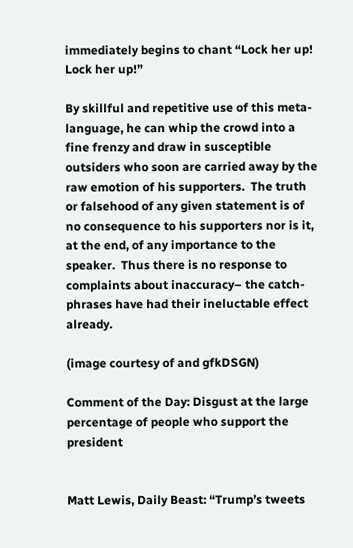immediately begins to chant “Lock her up!  Lock her up!”

By skillful and repetitive use of this meta-language, he can whip the crowd into a fine frenzy and draw in susceptible outsiders who soon are carried away by the raw emotion of his supporters.  The truth or falsehood of any given statement is of no consequence to his supporters nor is it, at the end, of any importance to the speaker.  Thus there is no response to complaints about inaccuracy– the catch-phrases have had their ineluctable effect already.

(image courtesy of and gfkDSGN)

Comment of the Day: Disgust at the large percentage of people who support the president


Matt Lewis, Daily Beast: “Trump’s tweets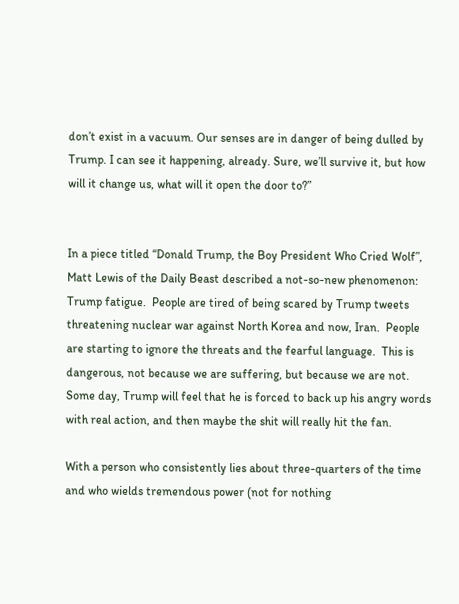don’t exist in a vacuum. Our senses are in danger of being dulled by Trump. I can see it happening, already. Sure, we’ll survive it, but how will it change us, what will it open the door to?”


In a piece titled “Donald Trump, the Boy President Who Cried Wolf”, Matt Lewis of the Daily Beast described a not-so-new phenomenon: Trump fatigue.  People are tired of being scared by Trump tweets threatening nuclear war against North Korea and now, Iran.  People are starting to ignore the threats and the fearful language.  This is dangerous, not because we are suffering, but because we are not.  Some day, Trump will feel that he is forced to back up his angry words with real action, and then maybe the shit will really hit the fan.

With a person who consistently lies about three-quarters of the time and who wields tremendous power (not for nothing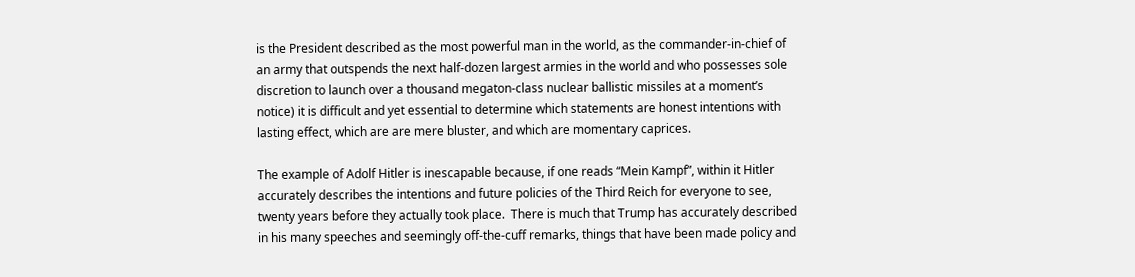is the President described as the most powerful man in the world, as the commander-in-chief of an army that outspends the next half-dozen largest armies in the world and who possesses sole discretion to launch over a thousand megaton-class nuclear ballistic missiles at a moment’s notice) it is difficult and yet essential to determine which statements are honest intentions with lasting effect, which are are mere bluster, and which are momentary caprices.

The example of Adolf Hitler is inescapable because, if one reads “Mein Kampf”, within it Hitler accurately describes the intentions and future policies of the Third Reich for everyone to see, twenty years before they actually took place.  There is much that Trump has accurately described in his many speeches and seemingly off-the-cuff remarks, things that have been made policy and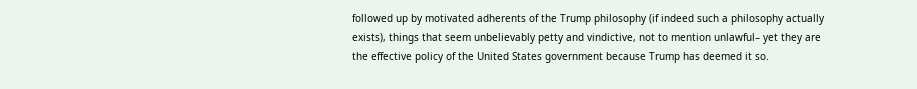followed up by motivated adherents of the Trump philosophy (if indeed such a philosophy actually exists), things that seem unbelievably petty and vindictive, not to mention unlawful– yet they are the effective policy of the United States government because Trump has deemed it so.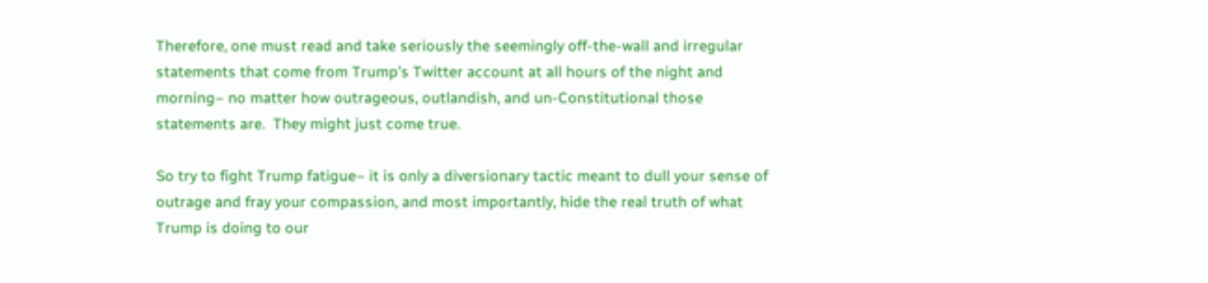Therefore, one must read and take seriously the seemingly off-the-wall and irregular statements that come from Trump’s Twitter account at all hours of the night and morning– no matter how outrageous, outlandish, and un-Constitutional those statements are.  They might just come true.

So try to fight Trump fatigue– it is only a diversionary tactic meant to dull your sense of outrage and fray your compassion, and most importantly, hide the real truth of what Trump is doing to our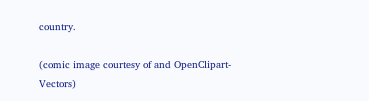country.

(comic image courtesy of and OpenClipart-Vectors)